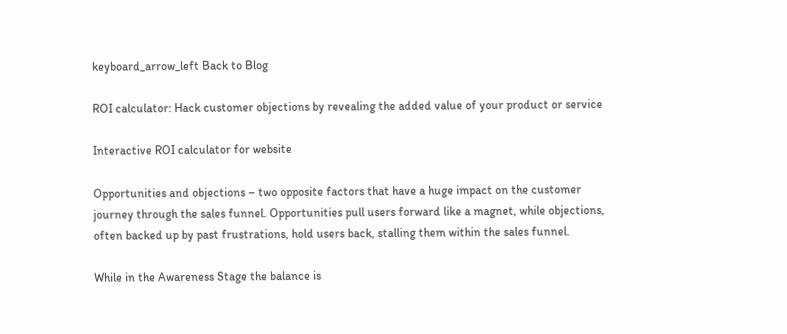keyboard_arrow_left Back to Blog

ROI calculator: Hack customer objections by revealing the added value of your product or service

Interactive ROI calculator for website

Opportunities and objections – two opposite factors that have a huge impact on the customer journey through the sales funnel. Opportunities pull users forward like a magnet, while objections, often backed up by past frustrations, hold users back, stalling them within the sales funnel.

While in the Awareness Stage the balance is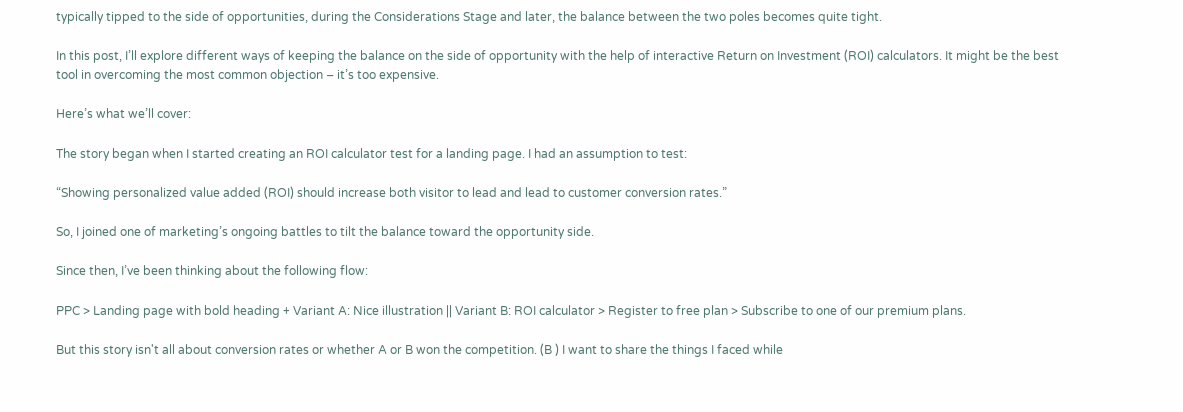typically tipped to the side of opportunities, during the Considerations Stage and later, the balance between the two poles becomes quite tight.

In this post, I’ll explore different ways of keeping the balance on the side of opportunity with the help of interactive Return on Investment (ROI) calculators. It might be the best tool in overcoming the most common objection – it’s too expensive.

Here’s what we’ll cover:

The story began when I started creating an ROI calculator test for a landing page. I had an assumption to test:

“Showing personalized value added (ROI) should increase both visitor to lead and lead to customer conversion rates.”

So, I joined one of marketing’s ongoing battles to tilt the balance toward the opportunity side.

Since then, I’ve been thinking about the following flow:

PPC > Landing page with bold heading + Variant A: Nice illustration || Variant B: ROI calculator > Register to free plan > Subscribe to one of our premium plans.

But this story isn't all about conversion rates or whether A or B won the competition. (B ) I want to share the things I faced while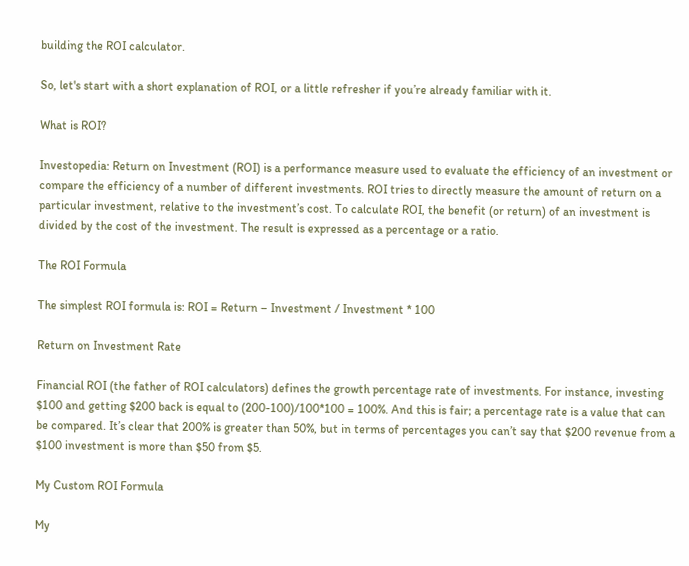building the ROI calculator.

So, let's start with a short explanation of ROI, or a little refresher if you’re already familiar with it.

What is ROI?

Investopedia: Return on Investment (ROI) is a performance measure used to evaluate the efficiency of an investment or compare the efficiency of a number of different investments. ROI tries to directly measure the amount of return on a particular investment, relative to the investment’s cost. To calculate ROI, the benefit (or return) of an investment is divided by the cost of the investment. The result is expressed as a percentage or a ratio.

The ROI Formula

The simplest ROI formula is: ROI = Return – Investment / Investment * 100

Return on Investment Rate

Financial ROI (the father of ROI calculators) defines the growth percentage rate of investments. For instance, investing $100 and getting $200 back is equal to (200-100)/100*100 = 100%. And this is fair; a percentage rate is a value that can be compared. It’s clear that 200% is greater than 50%, but in terms of percentages you can’t say that $200 revenue from a $100 investment is more than $50 from $5.

My Custom ROI Formula

My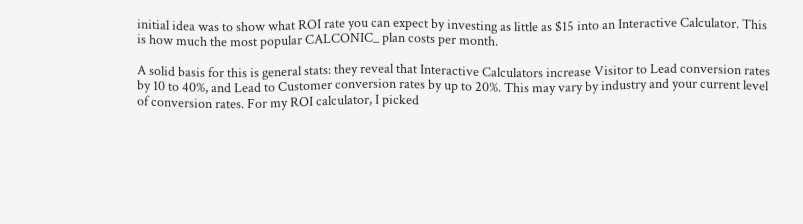initial idea was to show what ROI rate you can expect by investing as little as $15 into an Interactive Calculator. This is how much the most popular CALCONIC_ plan costs per month.

A solid basis for this is general stats: they reveal that Interactive Calculators increase Visitor to Lead conversion rates by 10 to 40%, and Lead to Customer conversion rates by up to 20%. This may vary by industry and your current level of conversion rates. For my ROI calculator, I picked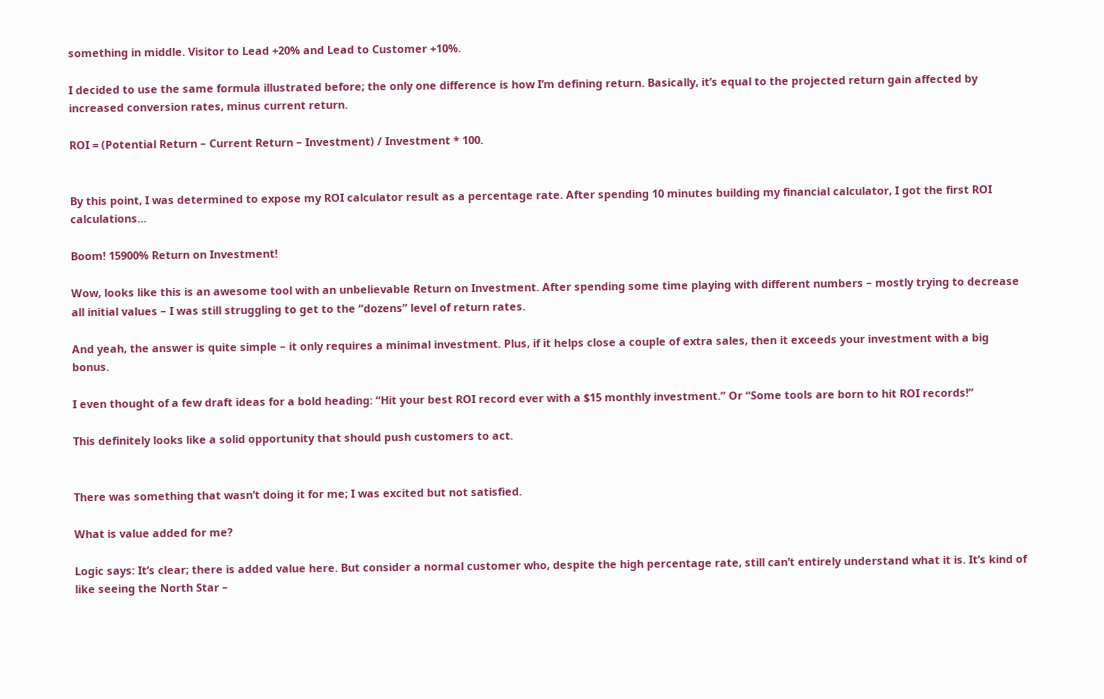something in middle. Visitor to Lead +20% and Lead to Customer +10%.

I decided to use the same formula illustrated before; the only one difference is how I’m defining return. Basically, it’s equal to the projected return gain affected by increased conversion rates, minus current return.

ROI = (Potential Return – Current Return – Investment) / Investment * 100.


By this point, I was determined to expose my ROI calculator result as a percentage rate. After spending 10 minutes building my financial calculator, I got the first ROI calculations…

Boom! 15900% Return on Investment!

Wow, looks like this is an awesome tool with an unbelievable Return on Investment. After spending some time playing with different numbers – mostly trying to decrease all initial values – I was still struggling to get to the “dozens” level of return rates.

And yeah, the answer is quite simple – it only requires a minimal investment. Plus, if it helps close a couple of extra sales, then it exceeds your investment with a big bonus.

I even thought of a few draft ideas for a bold heading: “Hit your best ROI record ever with a $15 monthly investment.” Or “Some tools are born to hit ROI records!”

This definitely looks like a solid opportunity that should push customers to act.


There was something that wasn’t doing it for me; I was excited but not satisfied.

What is value added for me?

Logic says: It’s clear; there is added value here. But consider a normal customer who, despite the high percentage rate, still can’t entirely understand what it is. It’s kind of like seeing the North Star –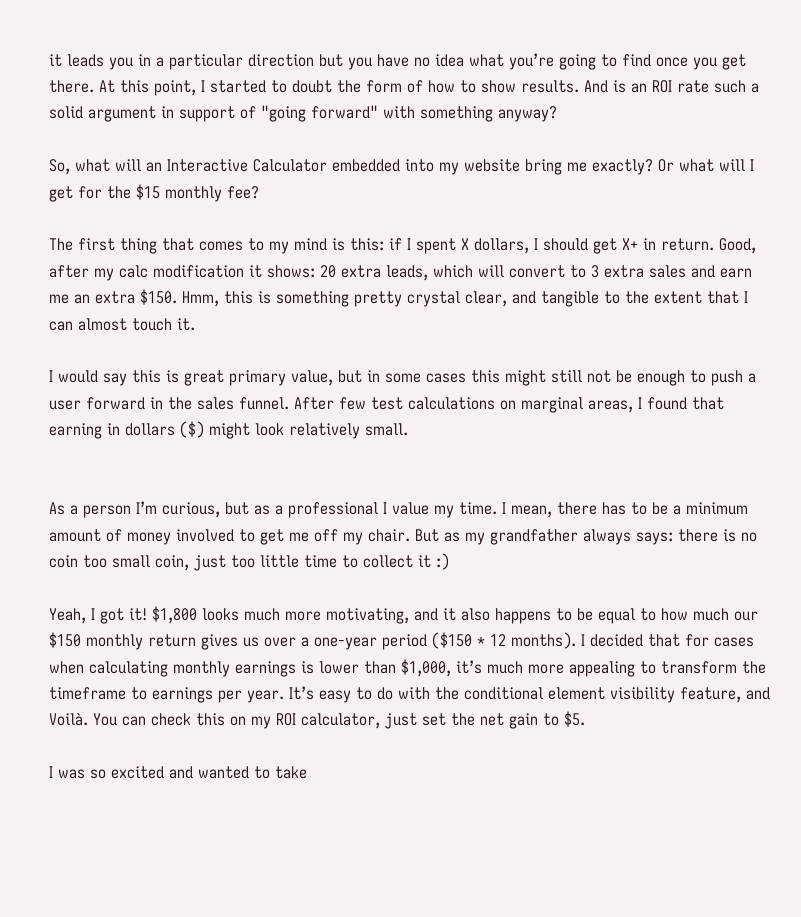it leads you in a particular direction but you have no idea what you’re going to find once you get there. At this point, I started to doubt the form of how to show results. And is an ROI rate such a solid argument in support of "going forward" with something anyway?

So, what will an Interactive Calculator embedded into my website bring me exactly? Or what will I get for the $15 monthly fee?

The first thing that comes to my mind is this: if I spent X dollars, I should get X+ in return. Good, after my calc modification it shows: 20 extra leads, which will convert to 3 extra sales and earn me an extra $150. Hmm, this is something pretty crystal clear, and tangible to the extent that I can almost touch it.

I would say this is great primary value, but in some cases this might still not be enough to push a user forward in the sales funnel. After few test calculations on marginal areas, I found that earning in dollars ($) might look relatively small.


As a person I’m curious, but as a professional I value my time. I mean, there has to be a minimum amount of money involved to get me off my chair. But as my grandfather always says: there is no coin too small coin, just too little time to collect it :)

Yeah, I got it! $1,800 looks much more motivating, and it also happens to be equal to how much our $150 monthly return gives us over a one-year period ($150 * 12 months). I decided that for cases when calculating monthly earnings is lower than $1,000, it’s much more appealing to transform the timeframe to earnings per year. It’s easy to do with the conditional element visibility feature, and Voilà. You can check this on my ROI calculator, just set the net gain to $5.

I was so excited and wanted to take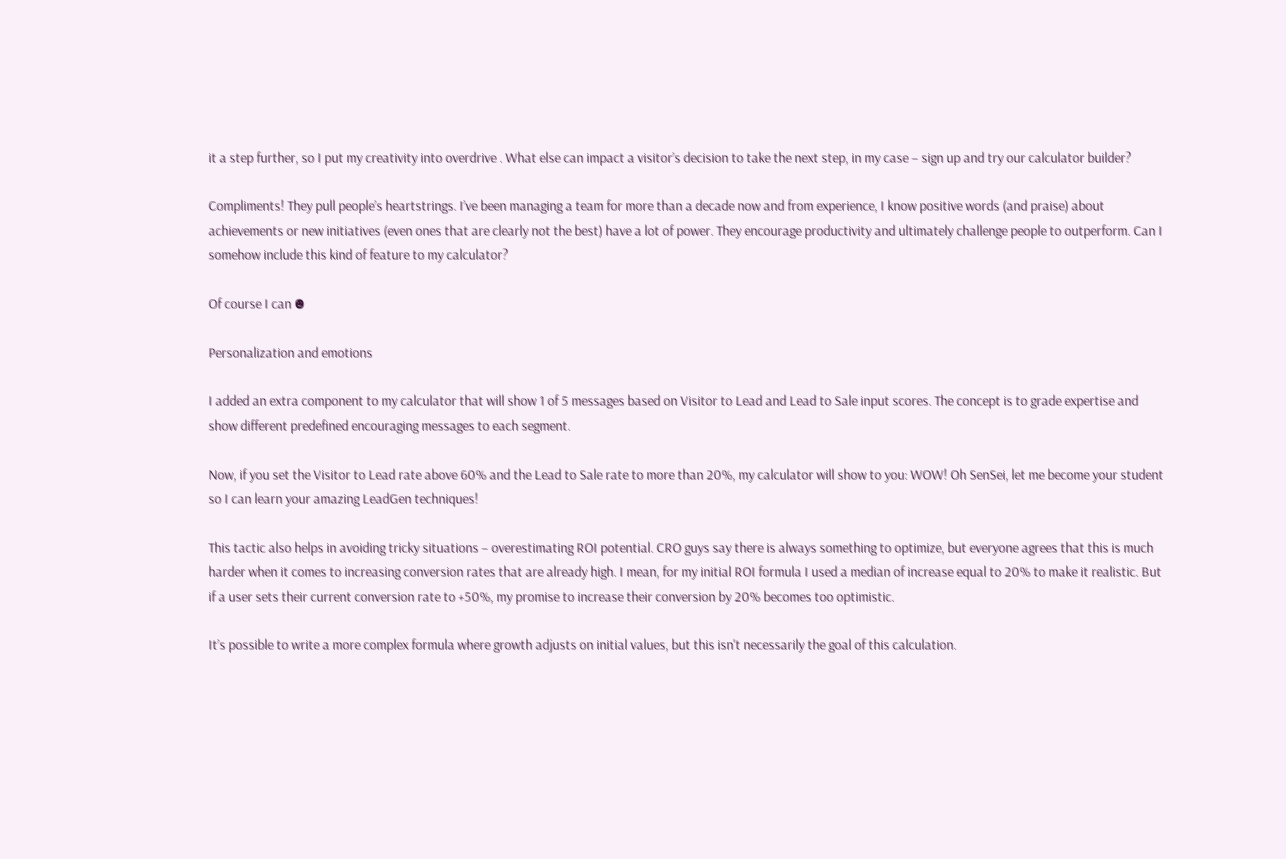it a step further, so I put my creativity into overdrive . What else can impact a visitor’s decision to take the next step, in my case – sign up and try our calculator builder?

Compliments! They pull people’s heartstrings. I’ve been managing a team for more than a decade now and from experience, I know positive words (and praise) about achievements or new initiatives (even ones that are clearly not the best) have a lot of power. They encourage productivity and ultimately challenge people to outperform. Can I somehow include this kind of feature to my calculator?

Of course I can ☻

Personalization and emotions

I added an extra component to my calculator that will show 1 of 5 messages based on Visitor to Lead and Lead to Sale input scores. The concept is to grade expertise and show different predefined encouraging messages to each segment.

Now, if you set the Visitor to Lead rate above 60% and the Lead to Sale rate to more than 20%, my calculator will show to you: WOW! Oh SenSei, let me become your student so I can learn your amazing LeadGen techniques!

This tactic also helps in avoiding tricky situations – overestimating ROI potential. CRO guys say there is always something to optimize, but everyone agrees that this is much harder when it comes to increasing conversion rates that are already high. I mean, for my initial ROI formula I used a median of increase equal to 20% to make it realistic. But if a user sets their current conversion rate to +50%, my promise to increase their conversion by 20% becomes too optimistic.

It’s possible to write a more complex formula where growth adjusts on initial values, but this isn't necessarily the goal of this calculation.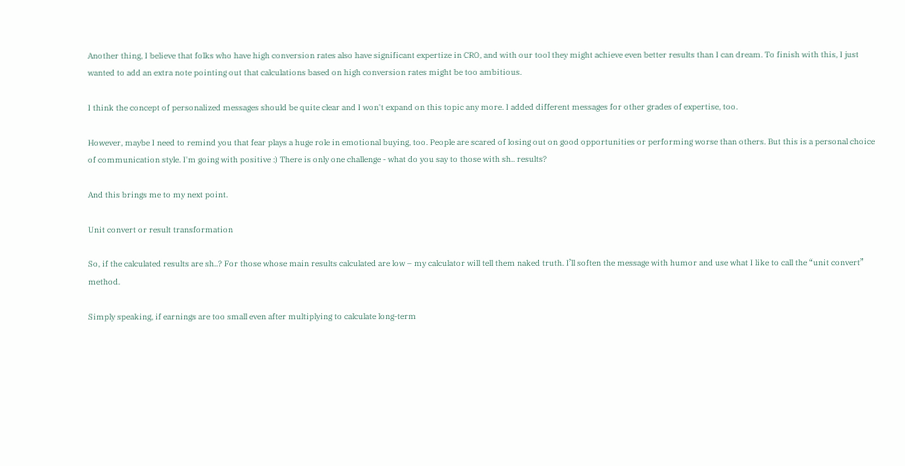Another thing, I believe that folks who have high conversion rates also have significant expertize in CRO, and with our tool they might achieve even better results than I can dream. To finish with this, I just wanted to add an extra note pointing out that calculations based on high conversion rates might be too ambitious.

I think the concept of personalized messages should be quite clear and I won't expand on this topic any more. I added different messages for other grades of expertise, too.

However, maybe I need to remind you that fear plays a huge role in emotional buying, too. People are scared of losing out on good opportunities or performing worse than others. But this is a personal choice of communication style. I'm going with positive :) There is only one challenge - what do you say to those with sh.. results?

And this brings me to my next point.

Unit convert or result transformation

So, if the calculated results are sh..? For those whose main results calculated are low – my calculator will tell them naked truth. I’ll soften the message with humor and use what I like to call the “unit convert” method.

Simply speaking, if earnings are too small even after multiplying to calculate long-term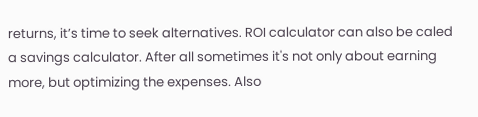returns, it’s time to seek alternatives. ROI calculator can also be caled a savings calculator. After all sometimes it's not only about earning more, but optimizing the expenses. Also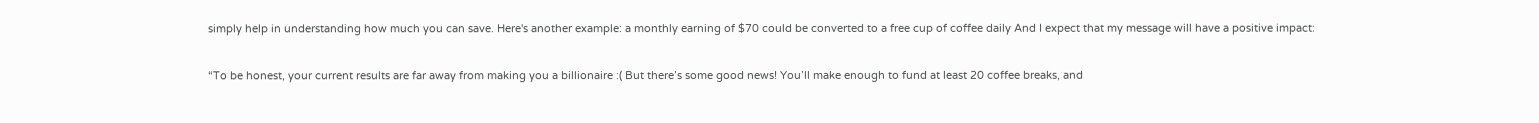simply help in understanding how much you can save. Here's another example: a monthly earning of $70 could be converted to a free cup of coffee daily And I expect that my message will have a positive impact:

“To be honest, your current results are far away from making you a billionaire :( But there’s some good news! You’ll make enough to fund at least 20 coffee breaks, and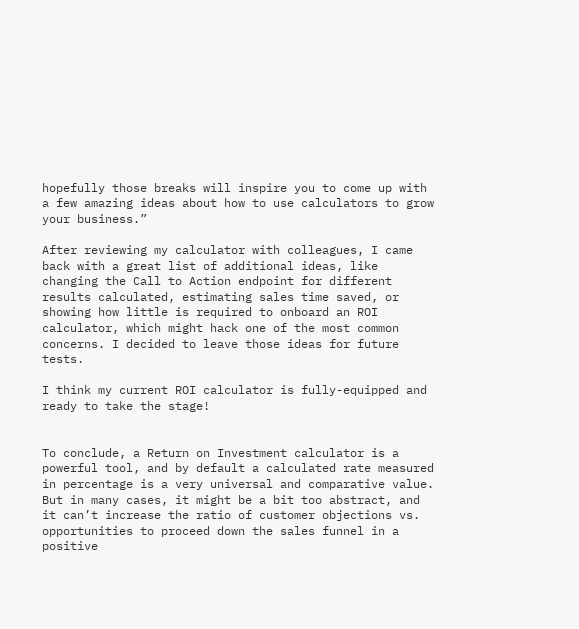hopefully those breaks will inspire you to come up with a few amazing ideas about how to use calculators to grow your business.”

After reviewing my calculator with colleagues, I came back with a great list of additional ideas, like changing the Call to Action endpoint for different results calculated, estimating sales time saved, or showing how little is required to onboard an ROI calculator, which might hack one of the most common concerns. I decided to leave those ideas for future tests.

I think my current ROI calculator is fully-equipped and ready to take the stage!


To conclude, a Return on Investment calculator is a powerful tool, and by default a calculated rate measured in percentage is a very universal and comparative value. But in many cases, it might be a bit too abstract, and it can’t increase the ratio of customer objections vs. opportunities to proceed down the sales funnel in a positive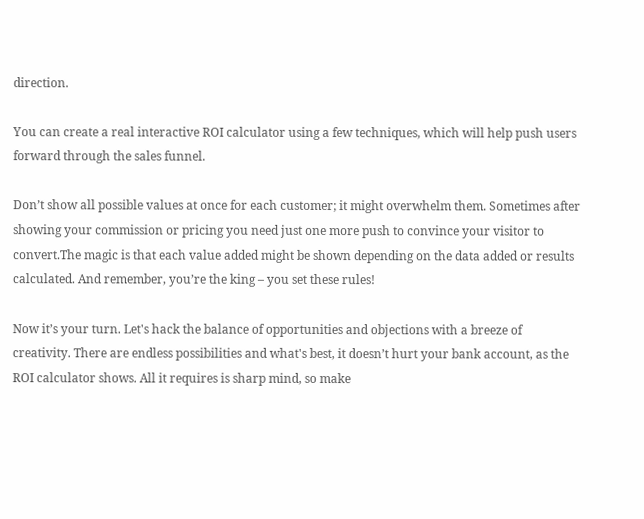direction.

You can create a real interactive ROI calculator using a few techniques, which will help push users forward through the sales funnel.

Don’t show all possible values at once for each customer; it might overwhelm them. Sometimes after showing your commission or pricing you need just one more push to convince your visitor to convert.The magic is that each value added might be shown depending on the data added or results calculated. And remember, you’re the king – you set these rules!

Now it’s your turn. Let's hack the balance of opportunities and objections with a breeze of creativity. There are endless possibilities and what's best, it doesn’t hurt your bank account, as the ROI calculator shows. All it requires is sharp mind, so make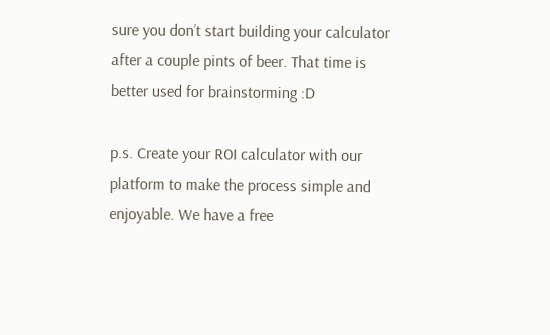sure you don’t start building your calculator after a couple pints of beer. That time is better used for brainstorming :D

p.s. Create your ROI calculator with our platform to make the process simple and enjoyable. We have a free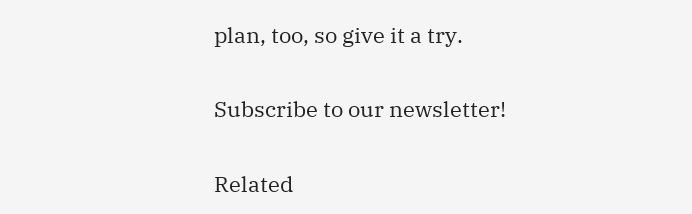plan, too, so give it a try.

Subscribe to our newsletter!

Related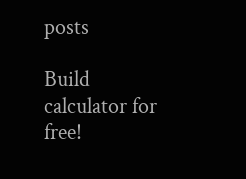posts

Build calculator for free!